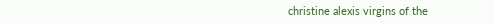christine alexis virgins of the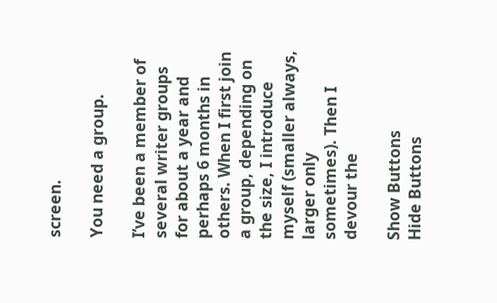screen.

You need a group.

I’ve been a member of several writer groups for about a year and perhaps 6 months in others. When I first join a group, depending on the size, I introduce myself (smaller always, larger only sometimes). Then I devour the

Show Buttons
Hide Buttons